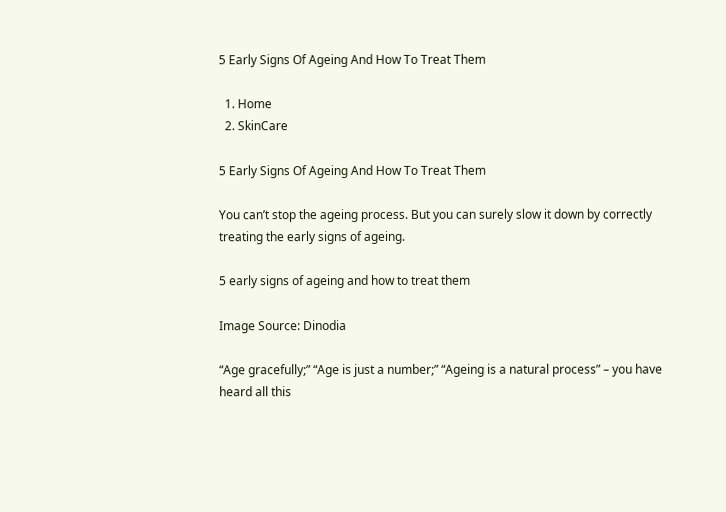5 Early Signs Of Ageing And How To Treat Them

  1. Home
  2. SkinCare

5 Early Signs Of Ageing And How To Treat Them

You can’t stop the ageing process. But you can surely slow it down by correctly treating the early signs of ageing.

5 early signs of ageing and how to treat them

Image Source: Dinodia

“Age gracefully;” “Age is just a number;” “Ageing is a natural process” – you have heard all this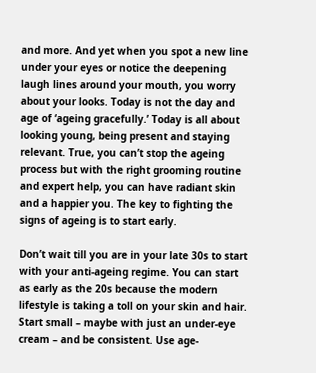and more. And yet when you spot a new line under your eyes or notice the deepening laugh lines around your mouth, you worry about your looks. Today is not the day and age of ‘ageing gracefully.’ Today is all about looking young, being present and staying relevant. True, you can’t stop the ageing process but with the right grooming routine and expert help, you can have radiant skin and a happier you. The key to fighting the signs of ageing is to start early.

Don’t wait till you are in your late 30s to start with your anti-ageing regime. You can start as early as the 20s because the modern lifestyle is taking a toll on your skin and hair. Start small – maybe with just an under-eye cream – and be consistent. Use age-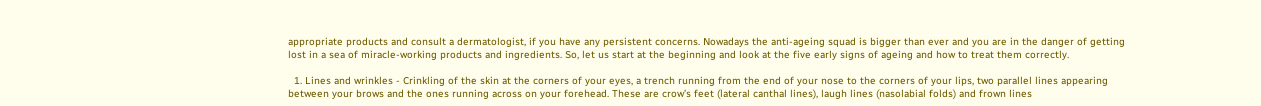appropriate products and consult a dermatologist, if you have any persistent concerns. Nowadays the anti-ageing squad is bigger than ever and you are in the danger of getting lost in a sea of miracle-working products and ingredients. So, let us start at the beginning and look at the five early signs of ageing and how to treat them correctly.

  1. Lines and wrinkles - Crinkling of the skin at the corners of your eyes, a trench running from the end of your nose to the corners of your lips, two parallel lines appearing between your brows and the ones running across on your forehead. These are crow’s feet (lateral canthal lines), laugh lines (nasolabial folds) and frown lines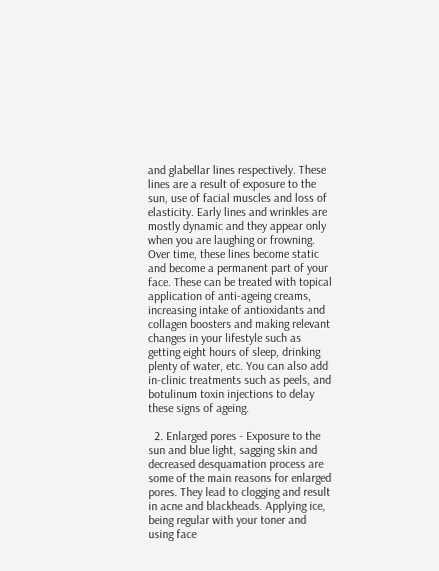and glabellar lines respectively. These lines are a result of exposure to the sun, use of facial muscles and loss of elasticity. Early lines and wrinkles are mostly dynamic and they appear only when you are laughing or frowning. Over time, these lines become static and become a permanent part of your face. These can be treated with topical application of anti-ageing creams, increasing intake of antioxidants and collagen boosters and making relevant changes in your lifestyle such as getting eight hours of sleep, drinking plenty of water, etc. You can also add in-clinic treatments such as peels, and botulinum toxin injections to delay these signs of ageing.

  2. Enlarged pores - Exposure to the sun and blue light, sagging skin and decreased desquamation process are some of the main reasons for enlarged pores. They lead to clogging and result in acne and blackheads. Applying ice, being regular with your toner and using face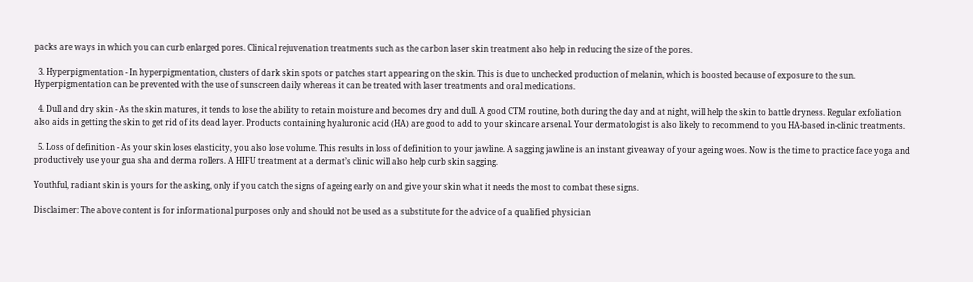packs are ways in which you can curb enlarged pores. Clinical rejuvenation treatments such as the carbon laser skin treatment also help in reducing the size of the pores.

  3. Hyperpigmentation - In hyperpigmentation, clusters of dark skin spots or patches start appearing on the skin. This is due to unchecked production of melanin, which is boosted because of exposure to the sun. Hyperpigmentation can be prevented with the use of sunscreen daily whereas it can be treated with laser treatments and oral medications.

  4. Dull and dry skin - As the skin matures, it tends to lose the ability to retain moisture and becomes dry and dull. A good CTM routine, both during the day and at night, will help the skin to battle dryness. Regular exfoliation also aids in getting the skin to get rid of its dead layer. Products containing hyaluronic acid (HA) are good to add to your skincare arsenal. Your dermatologist is also likely to recommend to you HA-based in-clinic treatments.

  5. Loss of definition - As your skin loses elasticity, you also lose volume. This results in loss of definition to your jawline. A sagging jawline is an instant giveaway of your ageing woes. Now is the time to practice face yoga and productively use your gua sha and derma rollers. A HIFU treatment at a dermat’s clinic will also help curb skin sagging.

Youthful, radiant skin is yours for the asking, only if you catch the signs of ageing early on and give your skin what it needs the most to combat these signs.

Disclaimer: The above content is for informational purposes only and should not be used as a substitute for the advice of a qualified physician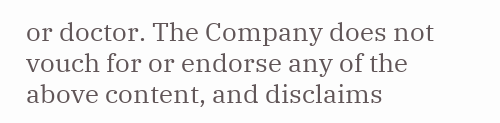or doctor. The Company does not vouch for or endorse any of the above content, and disclaims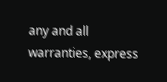any and all warranties, express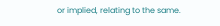or implied, relating to the same.